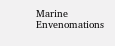Marine Envenomations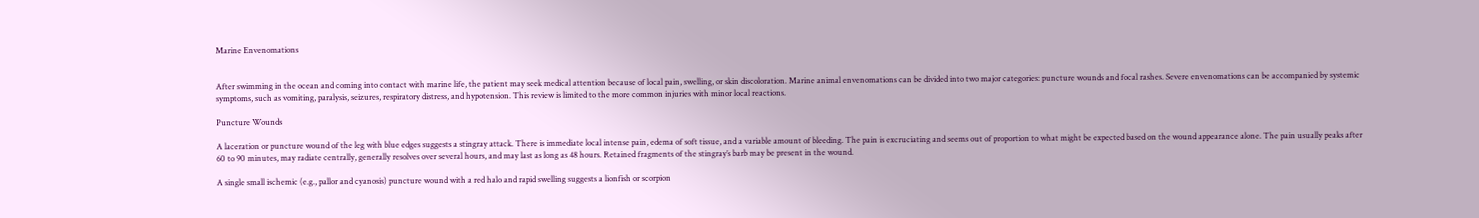Marine Envenomations


After swimming in the ocean and coming into contact with marine life, the patient may seek medical attention because of local pain, swelling, or skin discoloration. Marine animal envenomations can be divided into two major categories: puncture wounds and focal rashes. Severe envenomations can be accompanied by systemic symptoms, such as vomiting, paralysis, seizures, respiratory distress, and hypotension. This review is limited to the more common injuries with minor local reactions.

Puncture Wounds

A laceration or puncture wound of the leg with blue edges suggests a stingray attack. There is immediate local intense pain, edema of soft tissue, and a variable amount of bleeding. The pain is excruciating and seems out of proportion to what might be expected based on the wound appearance alone. The pain usually peaks after 60 to 90 minutes, may radiate centrally, generally resolves over several hours, and may last as long as 48 hours. Retained fragments of the stingray’s barb may be present in the wound.

A single small ischemic (e.g., pallor and cyanosis) puncture wound with a red halo and rapid swelling suggests a lionfish or scorpion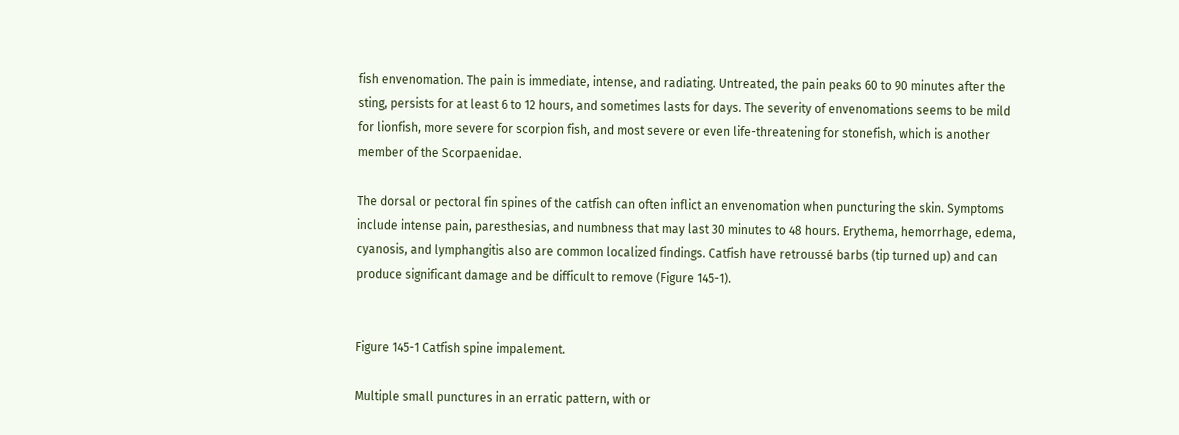fish envenomation. The pain is immediate, intense, and radiating. Untreated, the pain peaks 60 to 90 minutes after the sting, persists for at least 6 to 12 hours, and sometimes lasts for days. The severity of envenomations seems to be mild for lionfish, more severe for scorpion fish, and most severe or even life-threatening for stonefish, which is another member of the Scorpaenidae.

The dorsal or pectoral fin spines of the catfish can often inflict an envenomation when puncturing the skin. Symptoms include intense pain, paresthesias, and numbness that may last 30 minutes to 48 hours. Erythema, hemorrhage, edema, cyanosis, and lymphangitis also are common localized findings. Catfish have retroussé barbs (tip turned up) and can produce significant damage and be difficult to remove (Figure 145-1).


Figure 145-1 Catfish spine impalement.

Multiple small punctures in an erratic pattern, with or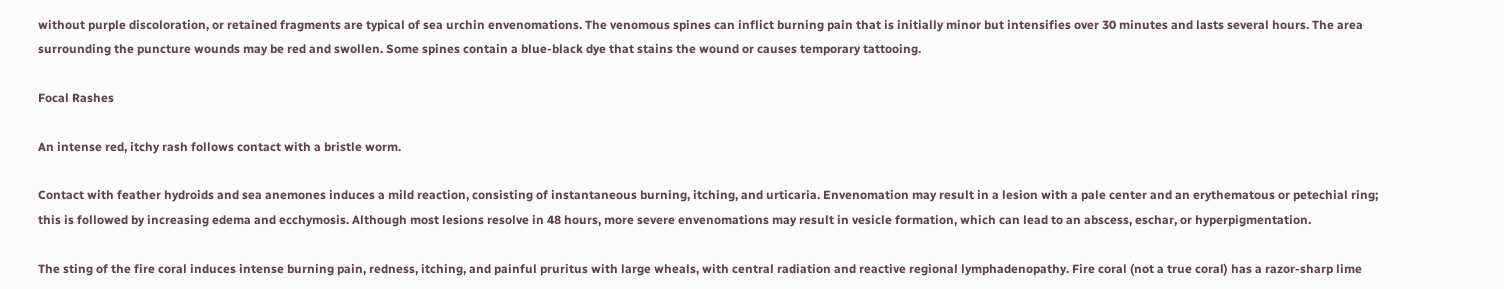without purple discoloration, or retained fragments are typical of sea urchin envenomations. The venomous spines can inflict burning pain that is initially minor but intensifies over 30 minutes and lasts several hours. The area surrounding the puncture wounds may be red and swollen. Some spines contain a blue-black dye that stains the wound or causes temporary tattooing.

Focal Rashes

An intense red, itchy rash follows contact with a bristle worm.

Contact with feather hydroids and sea anemones induces a mild reaction, consisting of instantaneous burning, itching, and urticaria. Envenomation may result in a lesion with a pale center and an erythematous or petechial ring; this is followed by increasing edema and ecchymosis. Although most lesions resolve in 48 hours, more severe envenomations may result in vesicle formation, which can lead to an abscess, eschar, or hyperpigmentation.

The sting of the fire coral induces intense burning pain, redness, itching, and painful pruritus with large wheals, with central radiation and reactive regional lymphadenopathy. Fire coral (not a true coral) has a razor-sharp lime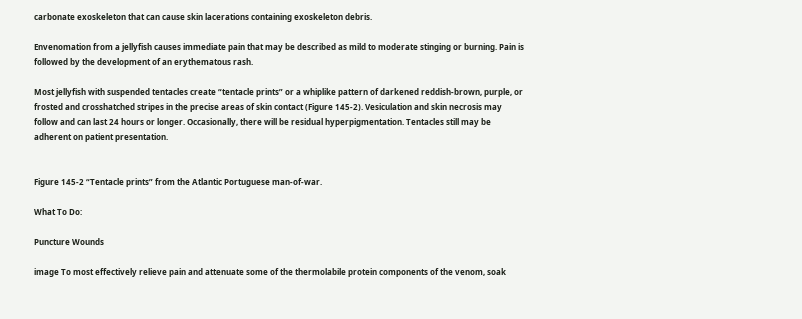carbonate exoskeleton that can cause skin lacerations containing exoskeleton debris.

Envenomation from a jellyfish causes immediate pain that may be described as mild to moderate stinging or burning. Pain is followed by the development of an erythematous rash.

Most jellyfish with suspended tentacles create “tentacle prints” or a whiplike pattern of darkened reddish-brown, purple, or frosted and crosshatched stripes in the precise areas of skin contact (Figure 145-2). Vesiculation and skin necrosis may follow and can last 24 hours or longer. Occasionally, there will be residual hyperpigmentation. Tentacles still may be adherent on patient presentation.


Figure 145-2 “Tentacle prints” from the Atlantic Portuguese man-of-war.

What To Do:

Puncture Wounds

image To most effectively relieve pain and attenuate some of the thermolabile protein components of the venom, soak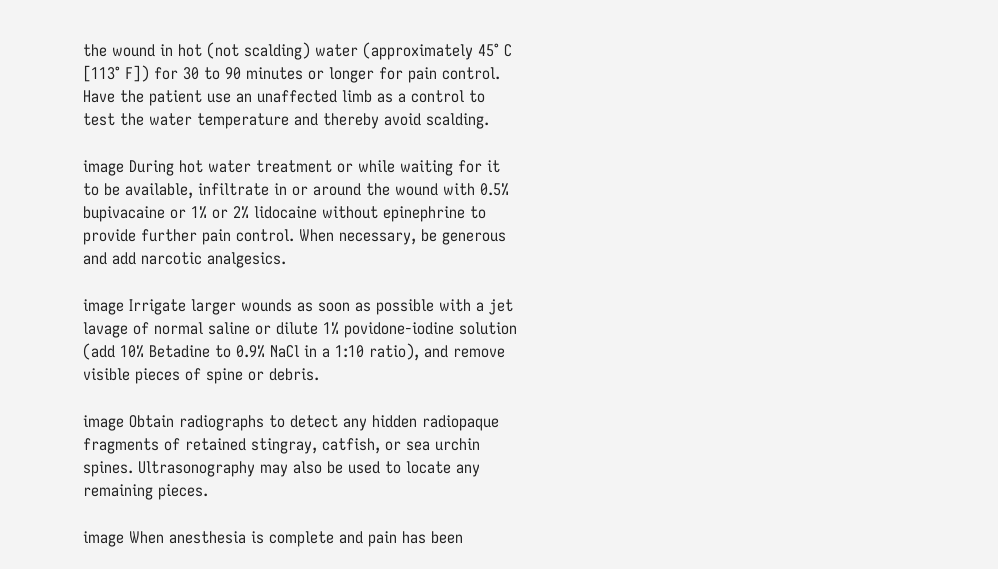the wound in hot (not scalding) water (approximately 45° C [113° F]) for 30 to 90 minutes or longer for pain control. Have the patient use an unaffected limb as a control to test the water temperature and thereby avoid scalding.

image During hot water treatment or while waiting for it to be available, infiltrate in or around the wound with 0.5% bupivacaine or 1% or 2% lidocaine without epinephrine to provide further pain control. When necessary, be generous and add narcotic analgesics.

image Irrigate larger wounds as soon as possible with a jet lavage of normal saline or dilute 1% povidone-iodine solution (add 10% Betadine to 0.9% NaCl in a 1:10 ratio), and remove visible pieces of spine or debris.

image Obtain radiographs to detect any hidden radiopaque fragments of retained stingray, catfish, or sea urchin spines. Ultrasonography may also be used to locate any remaining pieces.

image When anesthesia is complete and pain has been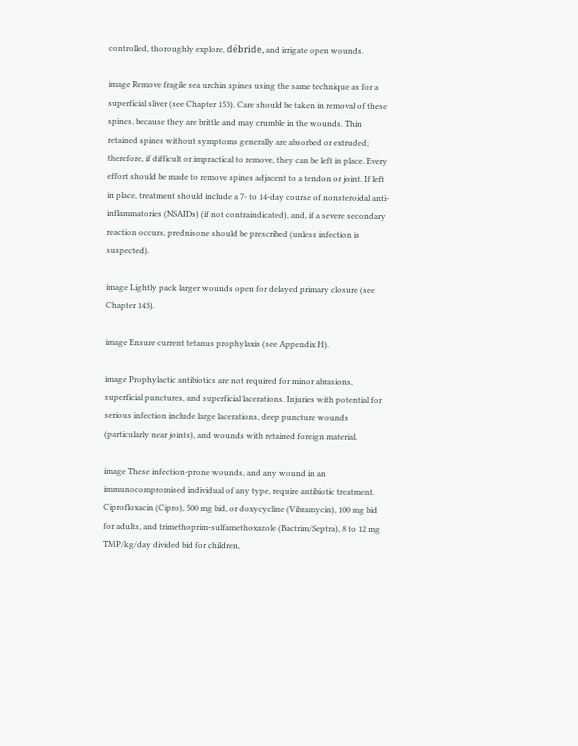controlled, thoroughly explore, débride, and irrigate open wounds.

image Remove fragile sea urchin spines using the same technique as for a superficial sliver (see Chapter 153). Care should be taken in removal of these spines, because they are brittle and may crumble in the wounds. Thin retained spines without symptoms generally are absorbed or extruded; therefore, if difficult or impractical to remove, they can be left in place. Every effort should be made to remove spines adjacent to a tendon or joint. If left in place, treatment should include a 7- to 14-day course of nonsteroidal anti-inflammatories (NSAIDs) (if not contraindicated), and, if a severe secondary reaction occurs, prednisone should be prescribed (unless infection is suspected).

image Lightly pack larger wounds open for delayed primary closure (see Chapter 143).

image Ensure current tetanus prophylaxis (see Appendix H).

image Prophylactic antibiotics are not required for minor abrasions, superficial punctures, and superficial lacerations. Injuries with potential for serious infection include large lacerations, deep puncture wounds (particularly near joints), and wounds with retained foreign material.

image These infection-prone wounds, and any wound in an immunocompromised individual of any type, require antibiotic treatment. Ciprofloxacin (Cipro), 500 mg bid, or doxycycline (Vibramycin), 100 mg bid for adults, and trimethoprim-sulfamethoxazole (Bactrim/Septra), 8 to 12 mg TMP/kg/day divided bid for children,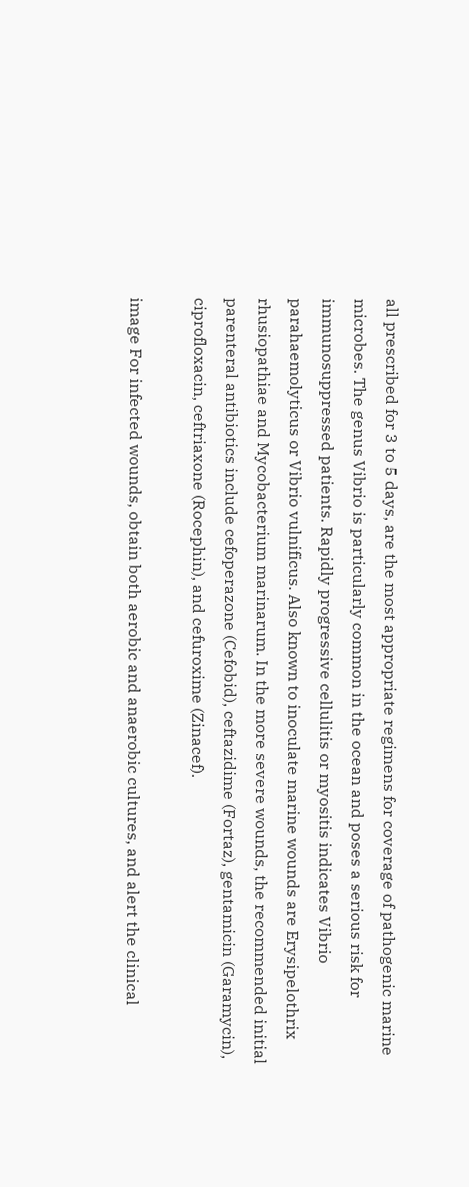all prescribed for 3 to 5 days, are the most appropriate regimens for coverage of pathogenic marine microbes. The genus Vibrio is particularly common in the ocean and poses a serious risk for immunosuppressed patients. Rapidly progressive cellulitis or myositis indicates Vibrio parahaemolyticus or Vibrio vulnificus. Also known to inoculate marine wounds are Erysipelothrix rhusiopathiae and Mycobacterium marinarum. In the more severe wounds, the recommended initial parenteral antibiotics include cefoperazone (Cefobid), ceftazidime (Fortaz), gentamicin (Garamycin), ciprofloxacin, ceftriaxone (Rocephin), and cefuroxime (Zinacef).

image For infected wounds, obtain both aerobic and anaerobic cultures, and alert the clinical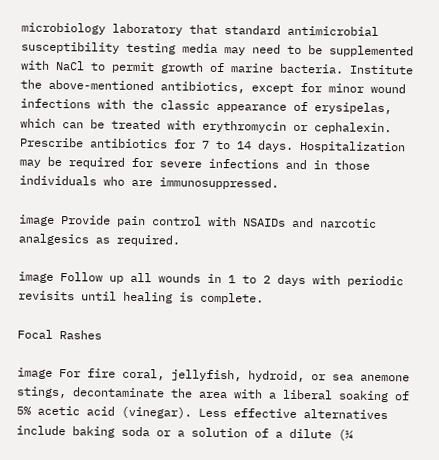microbiology laboratory that standard antimicrobial susceptibility testing media may need to be supplemented with NaCl to permit growth of marine bacteria. Institute the above-mentioned antibiotics, except for minor wound infections with the classic appearance of erysipelas, which can be treated with erythromycin or cephalexin. Prescribe antibiotics for 7 to 14 days. Hospitalization may be required for severe infections and in those individuals who are immunosuppressed.

image Provide pain control with NSAIDs and narcotic analgesics as required.

image Follow up all wounds in 1 to 2 days with periodic revisits until healing is complete.

Focal Rashes

image For fire coral, jellyfish, hydroid, or sea anemone stings, decontaminate the area with a liberal soaking of 5% acetic acid (vinegar). Less effective alternatives include baking soda or a solution of a dilute (¼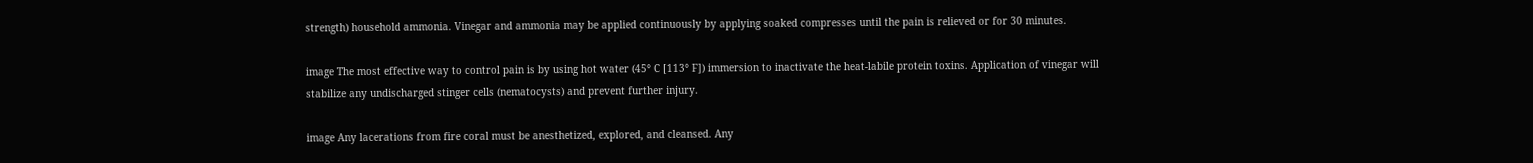strength) household ammonia. Vinegar and ammonia may be applied continuously by applying soaked compresses until the pain is relieved or for 30 minutes.

image The most effective way to control pain is by using hot water (45° C [113° F]) immersion to inactivate the heat-labile protein toxins. Application of vinegar will stabilize any undischarged stinger cells (nematocysts) and prevent further injury.

image Any lacerations from fire coral must be anesthetized, explored, and cleansed. Any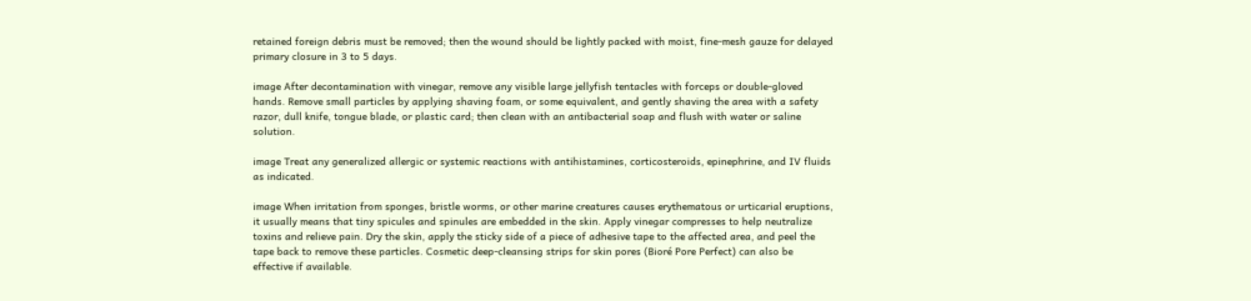retained foreign debris must be removed; then the wound should be lightly packed with moist, fine-mesh gauze for delayed primary closure in 3 to 5 days.

image After decontamination with vinegar, remove any visible large jellyfish tentacles with forceps or double-gloved hands. Remove small particles by applying shaving foam, or some equivalent, and gently shaving the area with a safety razor, dull knife, tongue blade, or plastic card; then clean with an antibacterial soap and flush with water or saline solution.

image Treat any generalized allergic or systemic reactions with antihistamines, corticosteroids, epinephrine, and IV fluids as indicated.

image When irritation from sponges, bristle worms, or other marine creatures causes erythematous or urticarial eruptions, it usually means that tiny spicules and spinules are embedded in the skin. Apply vinegar compresses to help neutralize toxins and relieve pain. Dry the skin, apply the sticky side of a piece of adhesive tape to the affected area, and peel the tape back to remove these particles. Cosmetic deep-cleansing strips for skin pores (Bioré Pore Perfect) can also be effective if available.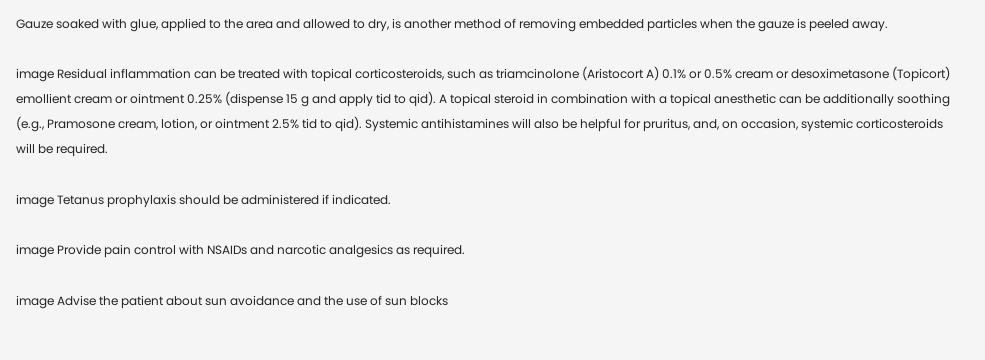Gauze soaked with glue, applied to the area and allowed to dry, is another method of removing embedded particles when the gauze is peeled away.

image Residual inflammation can be treated with topical corticosteroids, such as triamcinolone (Aristocort A) 0.1% or 0.5% cream or desoximetasone (Topicort) emollient cream or ointment 0.25% (dispense 15 g and apply tid to qid). A topical steroid in combination with a topical anesthetic can be additionally soothing (e.g., Pramosone cream, lotion, or ointment 2.5% tid to qid). Systemic antihistamines will also be helpful for pruritus, and, on occasion, systemic corticosteroids will be required.

image Tetanus prophylaxis should be administered if indicated.

image Provide pain control with NSAIDs and narcotic analgesics as required.

image Advise the patient about sun avoidance and the use of sun blocks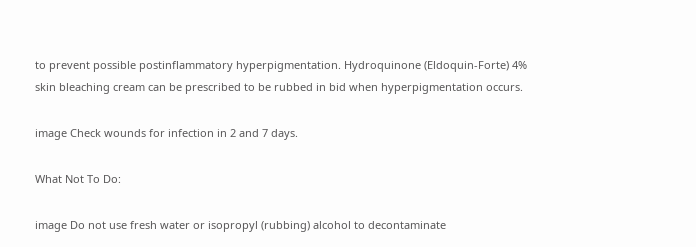to prevent possible postinflammatory hyperpigmentation. Hydroquinone (Eldoquin-Forte) 4% skin bleaching cream can be prescribed to be rubbed in bid when hyperpigmentation occurs.

image Check wounds for infection in 2 and 7 days.

What Not To Do:

image Do not use fresh water or isopropyl (rubbing) alcohol to decontaminate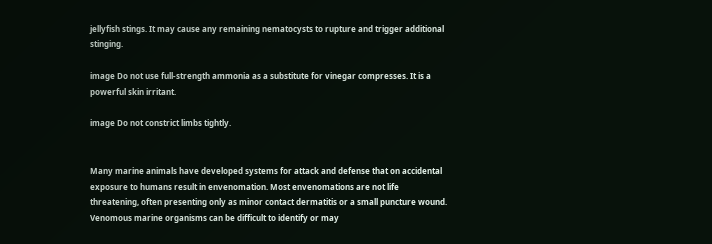jellyfish stings. It may cause any remaining nematocysts to rupture and trigger additional stinging.

image Do not use full-strength ammonia as a substitute for vinegar compresses. It is a powerful skin irritant.

image Do not constrict limbs tightly.


Many marine animals have developed systems for attack and defense that on accidental exposure to humans result in envenomation. Most envenomations are not life threatening, often presenting only as minor contact dermatitis or a small puncture wound. Venomous marine organisms can be difficult to identify or may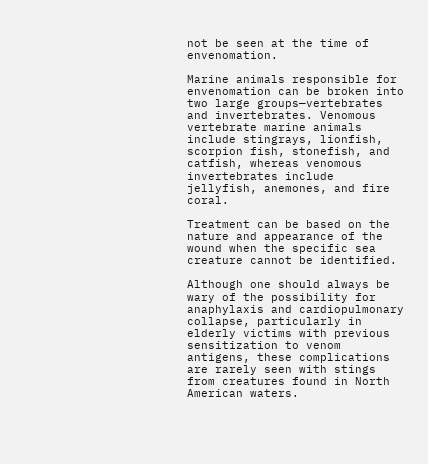not be seen at the time of envenomation.

Marine animals responsible for envenomation can be broken into two large groups—vertebrates and invertebrates. Venomous vertebrate marine animals include stingrays, lionfish, scorpion fish, stonefish, and catfish, whereas venomous invertebrates include jellyfish, anemones, and fire coral.

Treatment can be based on the nature and appearance of the wound when the specific sea creature cannot be identified.

Although one should always be wary of the possibility for anaphylaxis and cardiopulmonary collapse, particularly in elderly victims with previous sensitization to venom antigens, these complications are rarely seen with stings from creatures found in North American waters.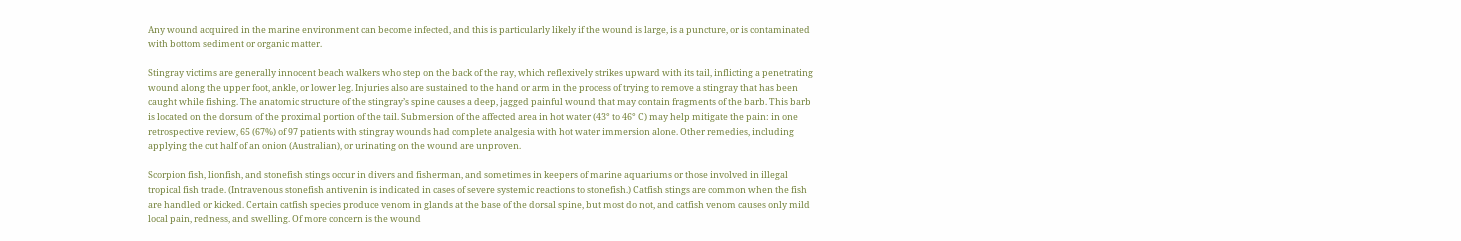Any wound acquired in the marine environment can become infected, and this is particularly likely if the wound is large, is a puncture, or is contaminated with bottom sediment or organic matter.

Stingray victims are generally innocent beach walkers who step on the back of the ray, which reflexively strikes upward with its tail, inflicting a penetrating wound along the upper foot, ankle, or lower leg. Injuries also are sustained to the hand or arm in the process of trying to remove a stingray that has been caught while fishing. The anatomic structure of the stingray’s spine causes a deep, jagged painful wound that may contain fragments of the barb. This barb is located on the dorsum of the proximal portion of the tail. Submersion of the affected area in hot water (43° to 46° C) may help mitigate the pain: in one retrospective review, 65 (67%) of 97 patients with stingray wounds had complete analgesia with hot water immersion alone. Other remedies, including applying the cut half of an onion (Australian), or urinating on the wound are unproven.

Scorpion fish, lionfish, and stonefish stings occur in divers and fisherman, and sometimes in keepers of marine aquariums or those involved in illegal tropical fish trade. (Intravenous stonefish antivenin is indicated in cases of severe systemic reactions to stonefish.) Catfish stings are common when the fish are handled or kicked. Certain catfish species produce venom in glands at the base of the dorsal spine, but most do not, and catfish venom causes only mild local pain, redness, and swelling. Of more concern is the wound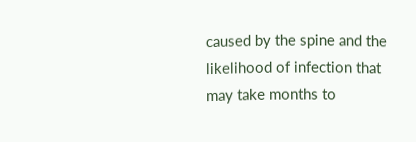caused by the spine and the likelihood of infection that may take months to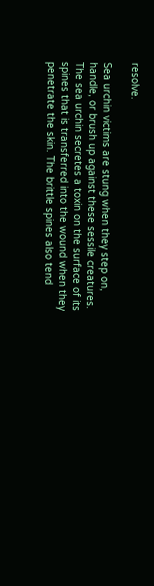resolve.

Sea urchin victims are stung when they step on, handle, or brush up against these sessile creatures. The sea urchin secretes a toxin on the surface of its spines that is transferred into the wound when they penetrate the skin. The brittle spines also tend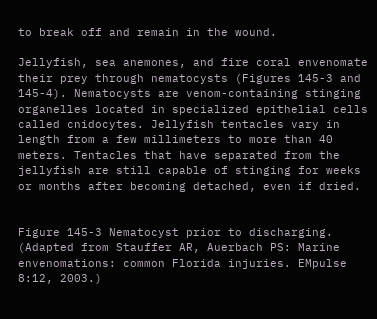to break off and remain in the wound.

Jellyfish, sea anemones, and fire coral envenomate their prey through nematocysts (Figures 145-3 and 145-4). Nematocysts are venom-containing stinging organelles located in specialized epithelial cells called cnidocytes. Jellyfish tentacles vary in length from a few millimeters to more than 40 meters. Tentacles that have separated from the jellyfish are still capable of stinging for weeks or months after becoming detached, even if dried.


Figure 145-3 Nematocyst prior to discharging. (Adapted from Stauffer AR, Auerbach PS: Marine envenomations: common Florida injuries. EMpulse 8:12, 2003.)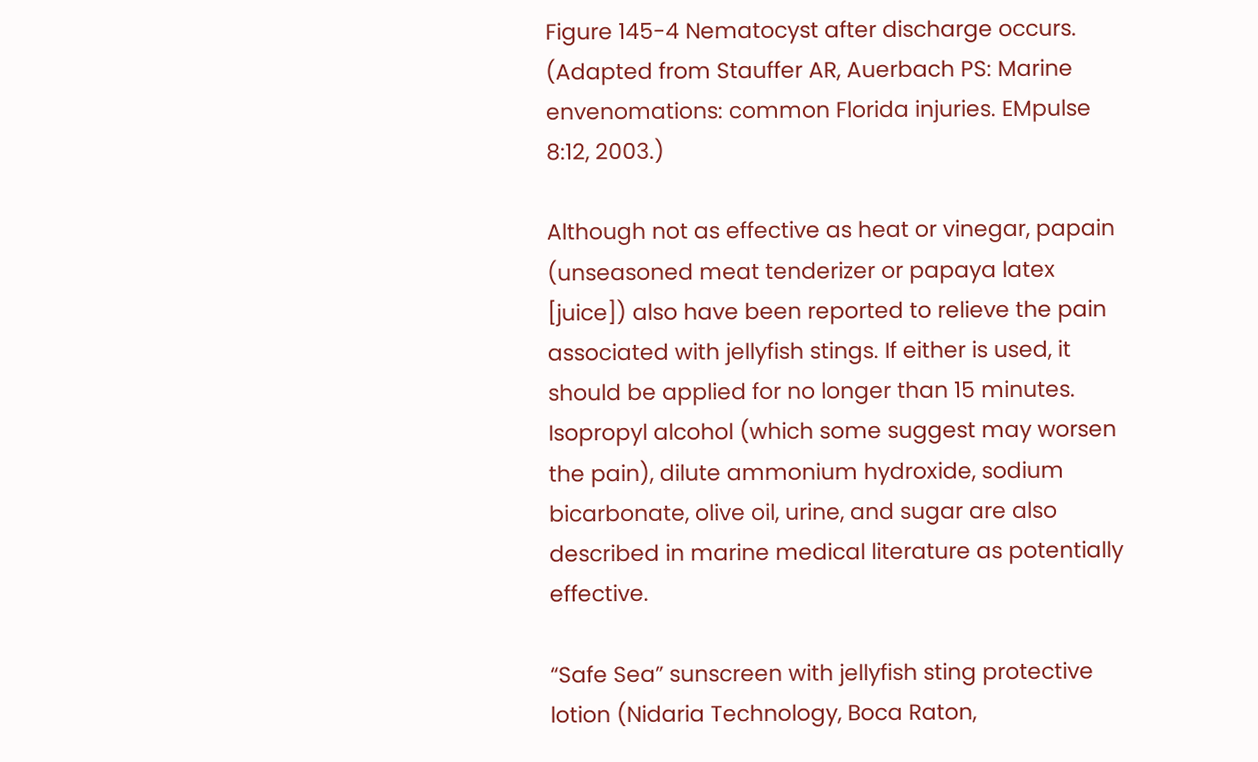Figure 145-4 Nematocyst after discharge occurs. (Adapted from Stauffer AR, Auerbach PS: Marine envenomations: common Florida injuries. EMpulse 8:12, 2003.)

Although not as effective as heat or vinegar, papain (unseasoned meat tenderizer or papaya latex [juice]) also have been reported to relieve the pain associated with jellyfish stings. If either is used, it should be applied for no longer than 15 minutes. Isopropyl alcohol (which some suggest may worsen the pain), dilute ammonium hydroxide, sodium bicarbonate, olive oil, urine, and sugar are also described in marine medical literature as potentially effective.

“Safe Sea” sunscreen with jellyfish sting protective lotion (Nidaria Technology, Boca Raton,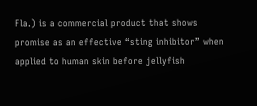Fla.) is a commercial product that shows promise as an effective “sting inhibitor” when applied to human skin before jellyfish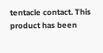tentacle contact. This product has been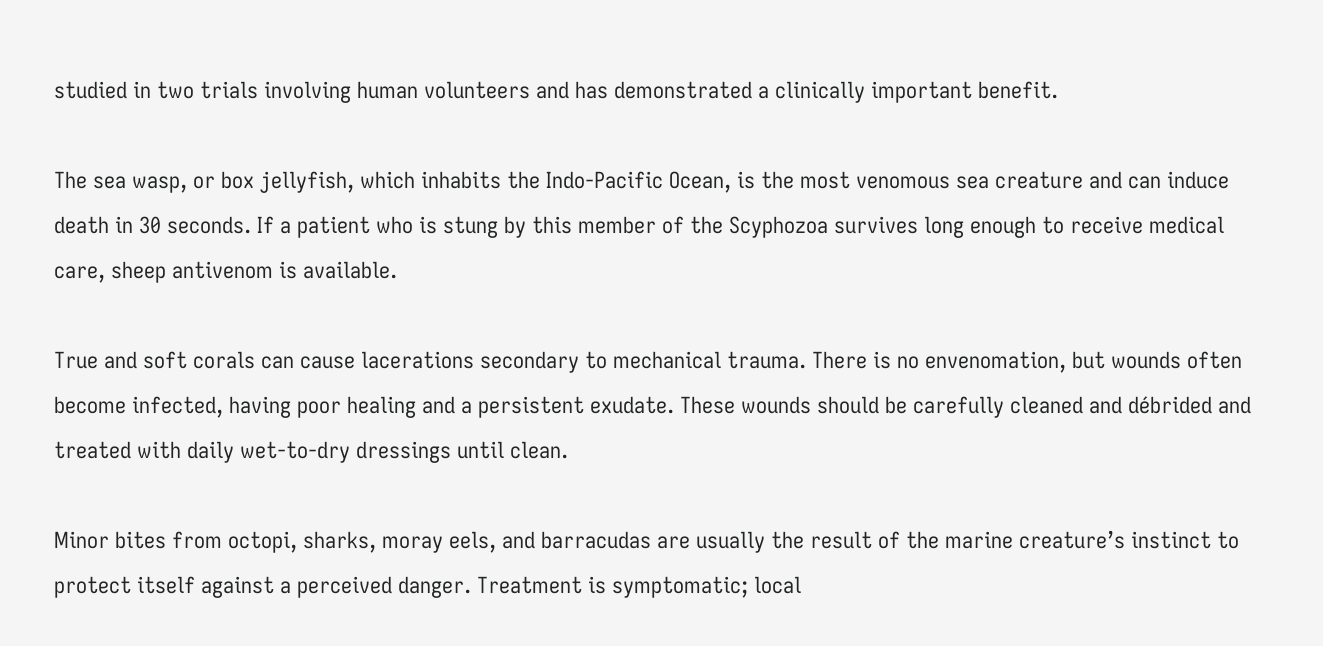studied in two trials involving human volunteers and has demonstrated a clinically important benefit.

The sea wasp, or box jellyfish, which inhabits the Indo-Pacific Ocean, is the most venomous sea creature and can induce death in 30 seconds. If a patient who is stung by this member of the Scyphozoa survives long enough to receive medical care, sheep antivenom is available.

True and soft corals can cause lacerations secondary to mechanical trauma. There is no envenomation, but wounds often become infected, having poor healing and a persistent exudate. These wounds should be carefully cleaned and débrided and treated with daily wet-to-dry dressings until clean.

Minor bites from octopi, sharks, moray eels, and barracudas are usually the result of the marine creature’s instinct to protect itself against a perceived danger. Treatment is symptomatic; local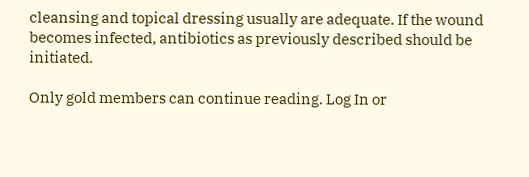cleansing and topical dressing usually are adequate. If the wound becomes infected, antibiotics as previously described should be initiated.

Only gold members can continue reading. Log In or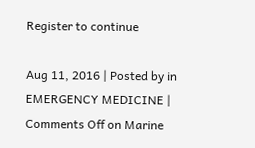Register to continue

Aug 11, 2016 | Posted by in EMERGENCY MEDICINE | Comments Off on Marine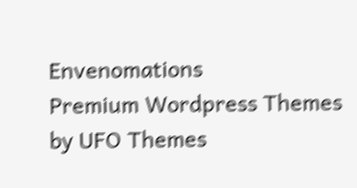Envenomations
Premium Wordpress Themes by UFO Themes